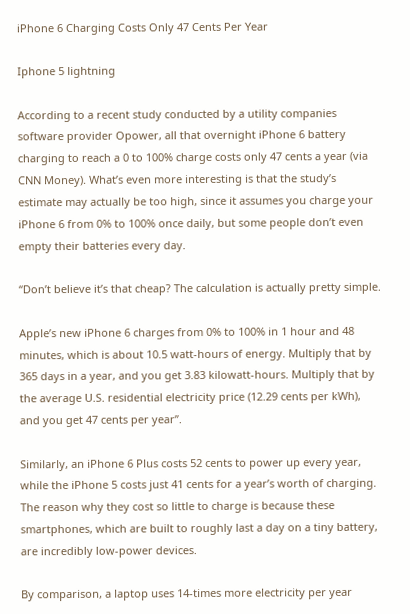iPhone 6 Charging Costs Only 47 Cents Per Year

Iphone 5 lightning

According to a recent study conducted by a utility companies software provider Opower, all that overnight iPhone 6 battery charging to reach a 0 to 100% charge costs only 47 cents a year (via CNN Money). What’s even more interesting is that the study’s estimate may actually be too high, since it assumes you charge your iPhone 6 from 0% to 100% once daily, but some people don’t even empty their batteries every day.

“Don’t believe it’s that cheap? The calculation is actually pretty simple.

Apple’s new iPhone 6 charges from 0% to 100% in 1 hour and 48 minutes, which is about 10.5 watt-hours of energy. Multiply that by 365 days in a year, and you get 3.83 kilowatt-hours. Multiply that by the average U.S. residential electricity price (12.29 cents per kWh), and you get 47 cents per year”.

Similarly, an iPhone 6 Plus costs 52 cents to power up every year, while the iPhone 5 costs just 41 cents for a year’s worth of charging. The reason why they cost so little to charge is because these smartphones, which are built to roughly last a day on a tiny battery, are incredibly low-power devices.

By comparison, a laptop uses 14-times more electricity per year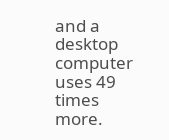and a desktop computer uses 49 times more.